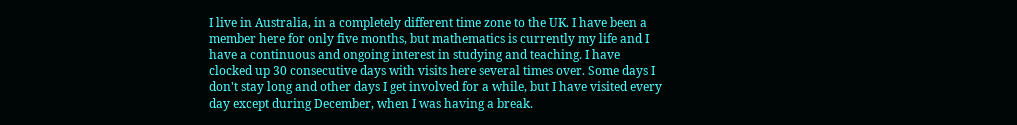I live in Australia, in a completely different time zone to the UK. I have been a member here for only five months, but mathematics is currently my life and I have a continuous and ongoing interest in studying and teaching. I have clocked up 30 consecutive days with visits here several times over. Some days I don't stay long and other days I get involved for a while, but I have visited every day except during December, when I was having a break.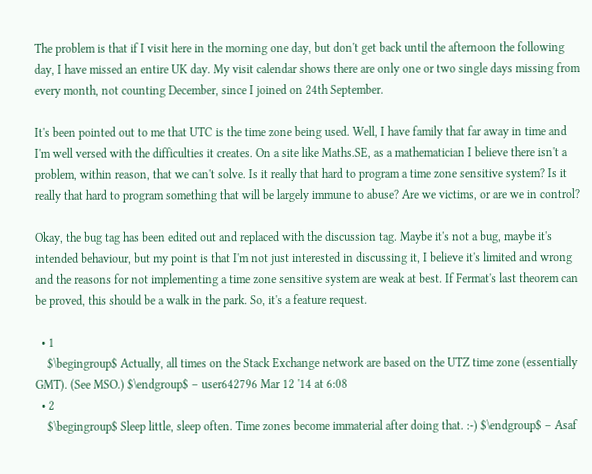The problem is that if I visit here in the morning one day, but don't get back until the afternoon the following day, I have missed an entire UK day. My visit calendar shows there are only one or two single days missing from every month, not counting December, since I joined on 24th September.

It's been pointed out to me that UTC is the time zone being used. Well, I have family that far away in time and I'm well versed with the difficulties it creates. On a site like Maths.SE, as a mathematician I believe there isn't a problem, within reason, that we can't solve. Is it really that hard to program a time zone sensitive system? Is it really that hard to program something that will be largely immune to abuse? Are we victims, or are we in control?

Okay, the bug tag has been edited out and replaced with the discussion tag. Maybe it's not a bug, maybe it's intended behaviour, but my point is that I'm not just interested in discussing it, I believe it's limited and wrong and the reasons for not implementing a time zone sensitive system are weak at best. If Fermat's last theorem can be proved, this should be a walk in the park. So, it's a feature request.

  • 1
    $\begingroup$ Actually, all times on the Stack Exchange network are based on the UTZ time zone (essentially GMT). (See MSO.) $\endgroup$ – user642796 Mar 12 '14 at 6:08
  • 2
    $\begingroup$ Sleep little, sleep often. Time zones become immaterial after doing that. :-) $\endgroup$ – Asaf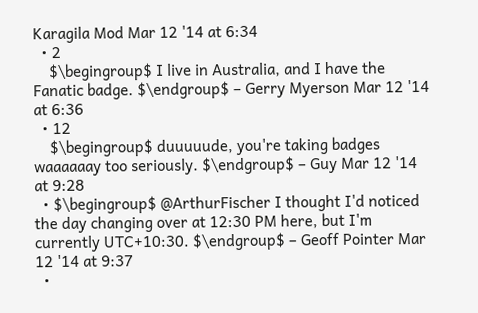Karagila Mod Mar 12 '14 at 6:34
  • 2
    $\begingroup$ I live in Australia, and I have the Fanatic badge. $\endgroup$ – Gerry Myerson Mar 12 '14 at 6:36
  • 12
    $\begingroup$ duuuuude, you're taking badges waaaaaay too seriously. $\endgroup$ – Guy Mar 12 '14 at 9:28
  • $\begingroup$ @ArthurFischer I thought I'd noticed the day changing over at 12:30 PM here, but I'm currently UTC+10:30. $\endgroup$ – Geoff Pointer Mar 12 '14 at 9:37
  •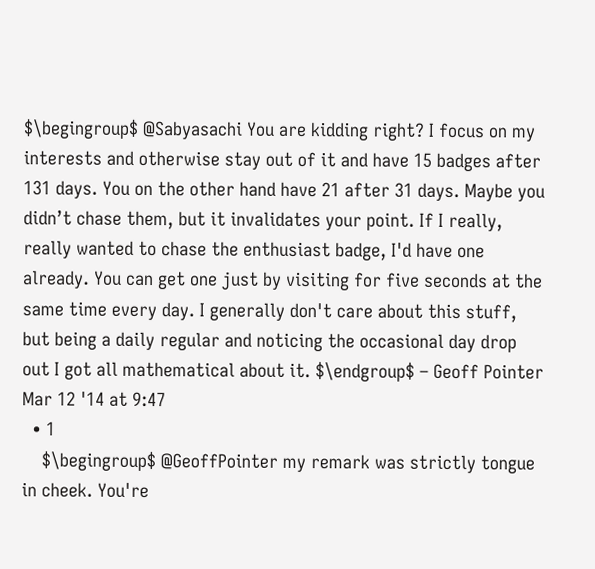$\begingroup$ @Sabyasachi You are kidding right? I focus on my interests and otherwise stay out of it and have 15 badges after 131 days. You on the other hand have 21 after 31 days. Maybe you didn’t chase them, but it invalidates your point. If I really, really wanted to chase the enthusiast badge, I'd have one already. You can get one just by visiting for five seconds at the same time every day. I generally don't care about this stuff, but being a daily regular and noticing the occasional day drop out I got all mathematical about it. $\endgroup$ – Geoff Pointer Mar 12 '14 at 9:47
  • 1
    $\begingroup$ @GeoffPointer my remark was strictly tongue in cheek. You're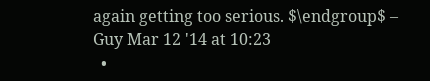again getting too serious. $\endgroup$ – Guy Mar 12 '14 at 10:23
  •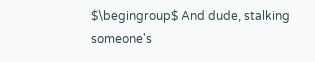$\begingroup$ And dude, stalking someone's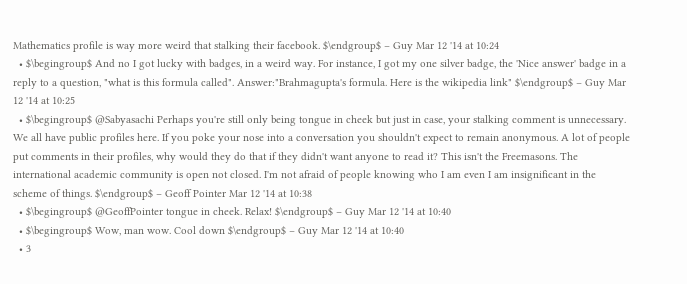Mathematics profile is way more weird that stalking their facebook. $\endgroup$ – Guy Mar 12 '14 at 10:24
  • $\begingroup$ And no I got lucky with badges, in a weird way. For instance, I got my one silver badge, the 'Nice answer' badge in a reply to a question, "what is this formula called". Answer:"Brahmagupta's formula. Here is the wikipedia link" $\endgroup$ – Guy Mar 12 '14 at 10:25
  • $\begingroup$ @Sabyasachi Perhaps you're still only being tongue in cheek but just in case, your stalking comment is unnecessary. We all have public profiles here. If you poke your nose into a conversation you shouldn't expect to remain anonymous. A lot of people put comments in their profiles, why would they do that if they didn't want anyone to read it? This isn't the Freemasons. The international academic community is open not closed. I'm not afraid of people knowing who I am even I am insignificant in the scheme of things. $\endgroup$ – Geoff Pointer Mar 12 '14 at 10:38
  • $\begingroup$ @GeoffPointer tongue in cheek. Relax! $\endgroup$ – Guy Mar 12 '14 at 10:40
  • $\begingroup$ Wow, man wow. Cool down $\endgroup$ – Guy Mar 12 '14 at 10:40
  • 3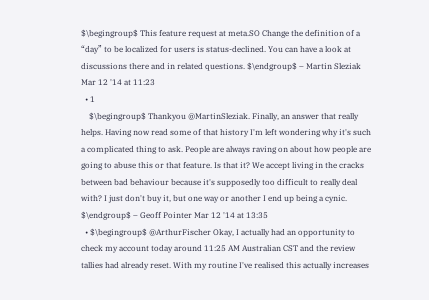$\begingroup$ This feature request at meta.SO Change the definition of a “day” to be localized for users is status-declined. You can have a look at discussions there and in related questions. $\endgroup$ – Martin Sleziak Mar 12 '14 at 11:23
  • 1
    $\begingroup$ Thankyou @MartinSleziak. Finally, an answer that really helps. Having now read some of that history I'm left wondering why it's such a complicated thing to ask. People are always raving on about how people are going to abuse this or that feature. Is that it? We accept living in the cracks between bad behaviour because it's supposedly too difficult to really deal with? I just don't buy it, but one way or another I end up being a cynic. $\endgroup$ – Geoff Pointer Mar 12 '14 at 13:35
  • $\begingroup$ @ArthurFischer Okay, I actually had an opportunity to check my account today around 11:25 AM Australian CST and the review tallies had already reset. With my routine I've realised this actually increases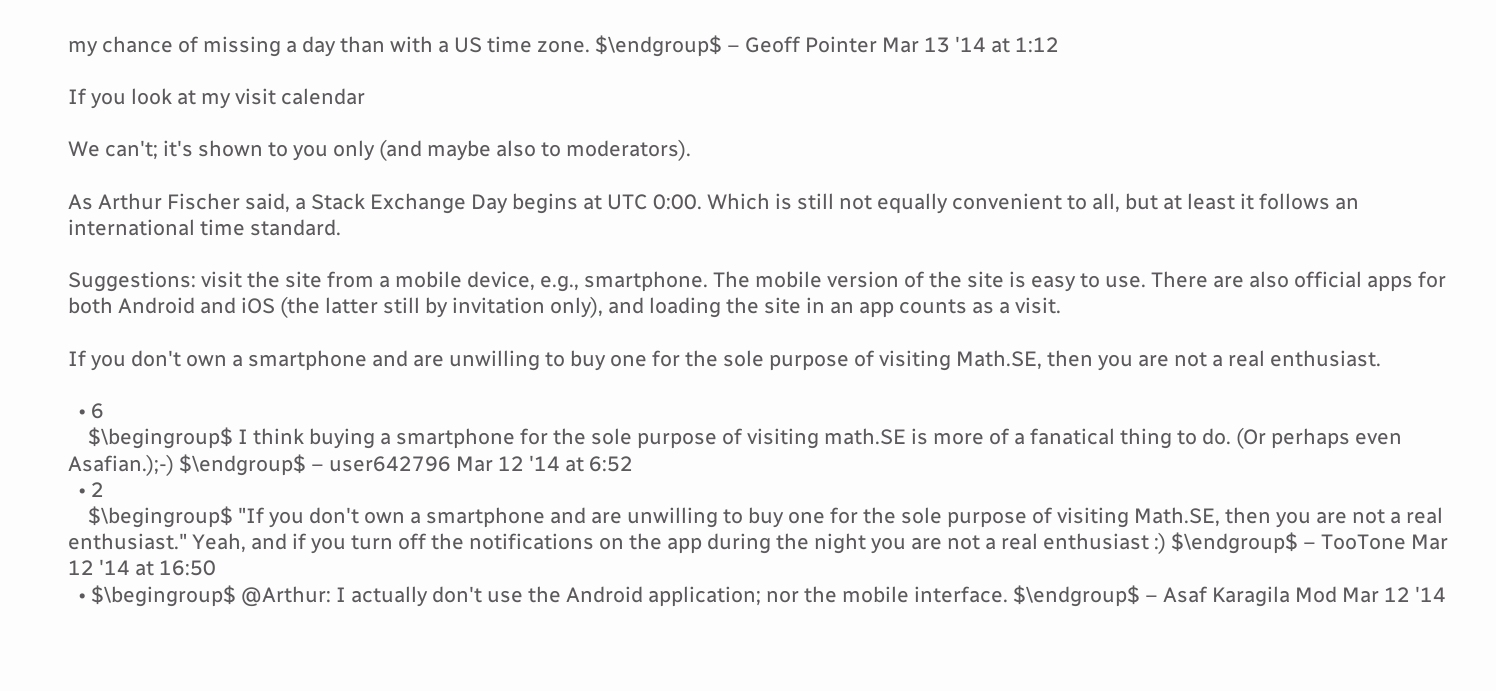my chance of missing a day than with a US time zone. $\endgroup$ – Geoff Pointer Mar 13 '14 at 1:12

If you look at my visit calendar

We can't; it's shown to you only (and maybe also to moderators).

As Arthur Fischer said, a Stack Exchange Day begins at UTC 0:00. Which is still not equally convenient to all, but at least it follows an international time standard.

Suggestions: visit the site from a mobile device, e.g., smartphone. The mobile version of the site is easy to use. There are also official apps for both Android and iOS (the latter still by invitation only), and loading the site in an app counts as a visit.

If you don't own a smartphone and are unwilling to buy one for the sole purpose of visiting Math.SE, then you are not a real enthusiast.

  • 6
    $\begingroup$ I think buying a smartphone for the sole purpose of visiting math.SE is more of a fanatical thing to do. (Or perhaps even Asafian.);-) $\endgroup$ – user642796 Mar 12 '14 at 6:52
  • 2
    $\begingroup$ "If you don't own a smartphone and are unwilling to buy one for the sole purpose of visiting Math.SE, then you are not a real enthusiast." Yeah, and if you turn off the notifications on the app during the night you are not a real enthusiast :) $\endgroup$ – TooTone Mar 12 '14 at 16:50
  • $\begingroup$ @Arthur: I actually don't use the Android application; nor the mobile interface. $\endgroup$ – Asaf Karagila Mod Mar 12 '14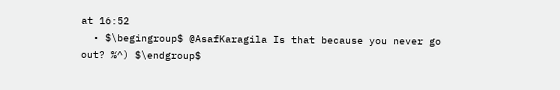at 16:52
  • $\begingroup$ @AsafKaragila Is that because you never go out? %^) $\endgroup$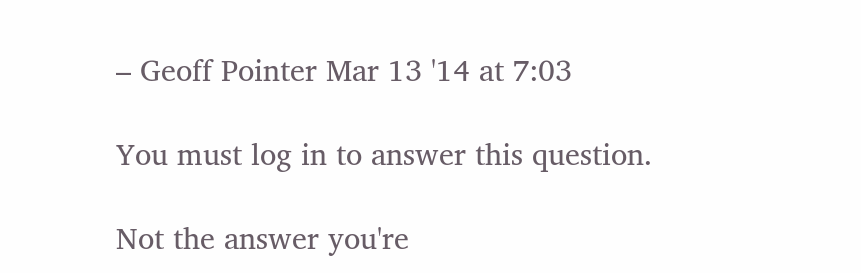– Geoff Pointer Mar 13 '14 at 7:03

You must log in to answer this question.

Not the answer you're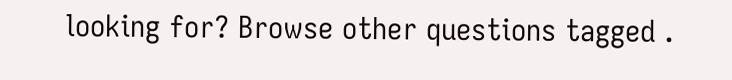looking for? Browse other questions tagged .